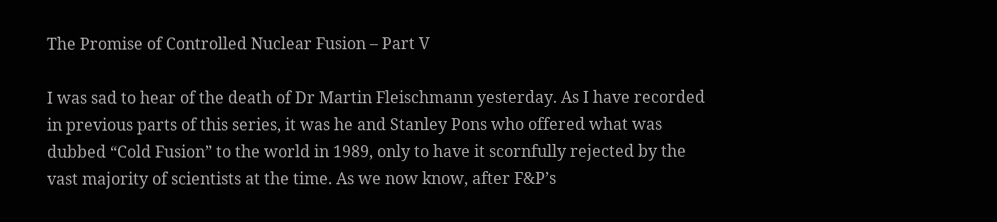The Promise of Controlled Nuclear Fusion – Part V

I was sad to hear of the death of Dr Martin Fleischmann yesterday. As I have recorded in previous parts of this series, it was he and Stanley Pons who offered what was dubbed “Cold Fusion” to the world in 1989, only to have it scornfully rejected by the vast majority of scientists at the time. As we now know, after F&P’s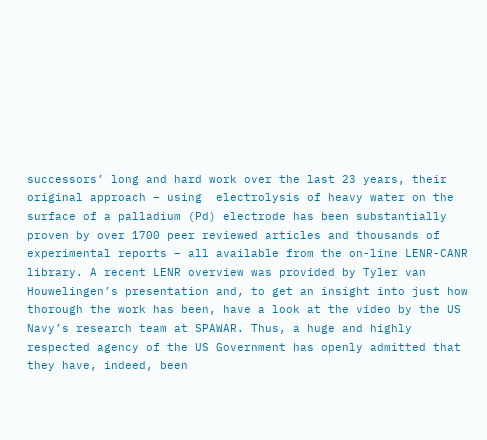successors’ long and hard work over the last 23 years, their original approach – using  electrolysis of heavy water on the surface of a palladium (Pd) electrode has been substantially proven by over 1700 peer reviewed articles and thousands of experimental reports – all available from the on-line LENR-CANR library. A recent LENR overview was provided by Tyler van Houwelingen’s presentation and, to get an insight into just how thorough the work has been, have a look at the video by the US Navy’s research team at SPAWAR. Thus, a huge and highly respected agency of the US Government has openly admitted that they have, indeed, been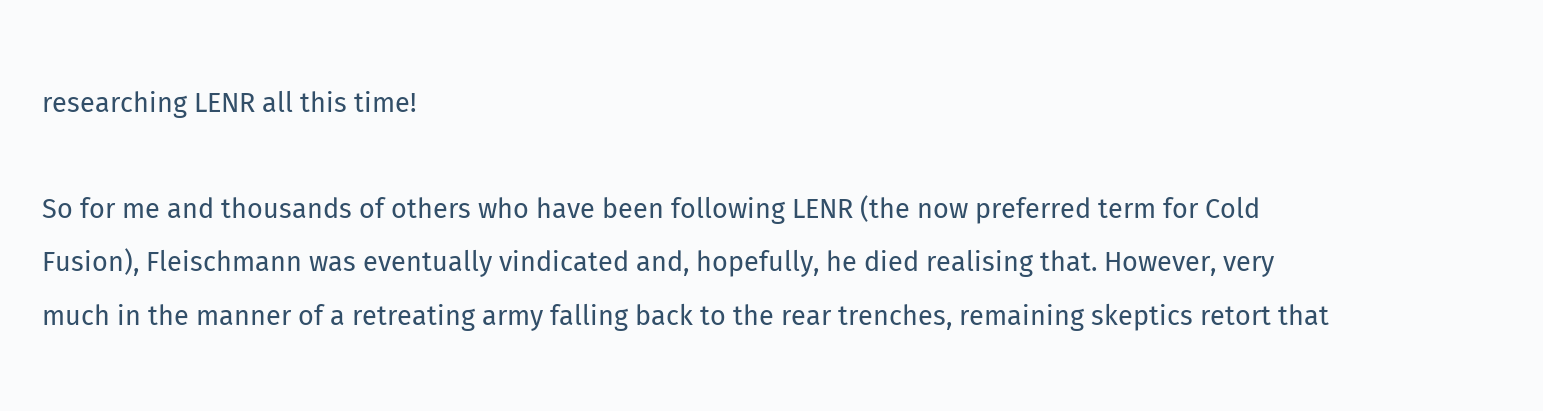researching LENR all this time!

So for me and thousands of others who have been following LENR (the now preferred term for Cold Fusion), Fleischmann was eventually vindicated and, hopefully, he died realising that. However, very much in the manner of a retreating army falling back to the rear trenches, remaining skeptics retort that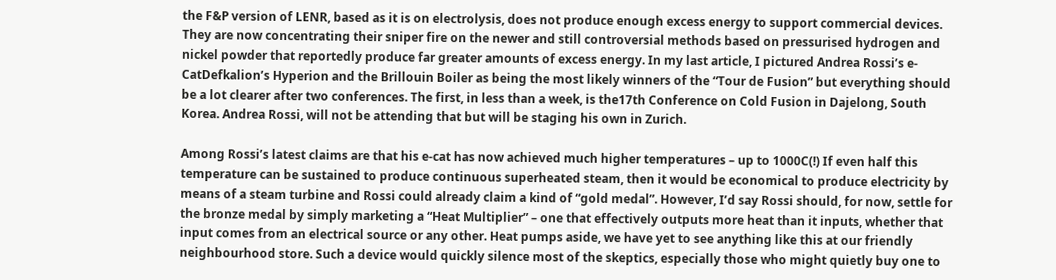the F&P version of LENR, based as it is on electrolysis, does not produce enough excess energy to support commercial devices. They are now concentrating their sniper fire on the newer and still controversial methods based on pressurised hydrogen and nickel powder that reportedly produce far greater amounts of excess energy. In my last article, I pictured Andrea Rossi’s e-CatDefkalion’s Hyperion and the Brillouin Boiler as being the most likely winners of the “Tour de Fusion” but everything should be a lot clearer after two conferences. The first, in less than a week, is the17th Conference on Cold Fusion in Dajelong, South Korea. Andrea Rossi, will not be attending that but will be staging his own in Zurich.

Among Rossi’s latest claims are that his e-cat has now achieved much higher temperatures – up to 1000C(!) If even half this temperature can be sustained to produce continuous superheated steam, then it would be economical to produce electricity by means of a steam turbine and Rossi could already claim a kind of “gold medal”. However, I’d say Rossi should, for now, settle for the bronze medal by simply marketing a “Heat Multiplier” – one that effectively outputs more heat than it inputs, whether that input comes from an electrical source or any other. Heat pumps aside, we have yet to see anything like this at our friendly neighbourhood store. Such a device would quickly silence most of the skeptics, especially those who might quietly buy one to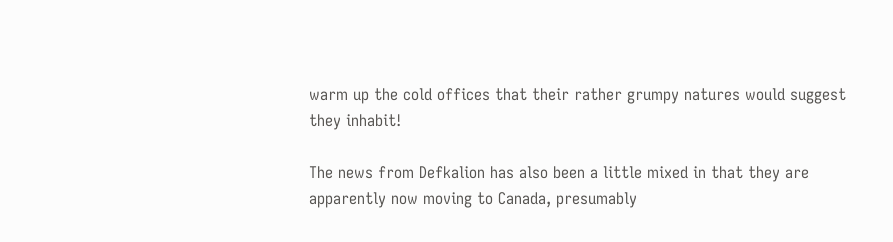warm up the cold offices that their rather grumpy natures would suggest they inhabit!

The news from Defkalion has also been a little mixed in that they are apparently now moving to Canada, presumably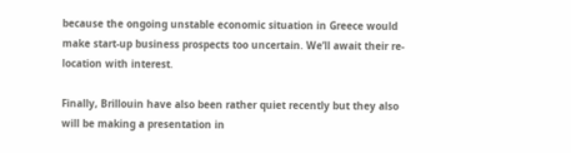because the ongoing unstable economic situation in Greece would make start-up business prospects too uncertain. We’ll await their re-location with interest.

Finally, Brillouin have also been rather quiet recently but they also will be making a presentation in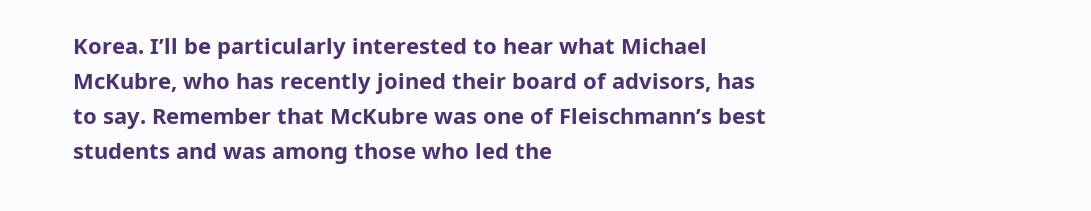Korea. I’ll be particularly interested to hear what Michael McKubre, who has recently joined their board of advisors, has to say. Remember that McKubre was one of Fleischmann’s best students and was among those who led the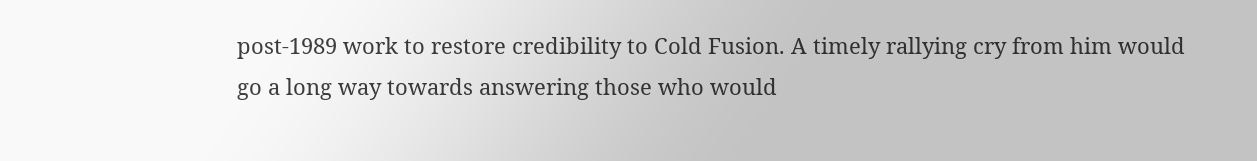post-1989 work to restore credibility to Cold Fusion. A timely rallying cry from him would go a long way towards answering those who would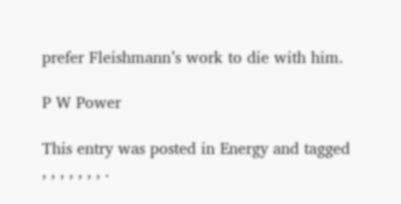prefer Fleishmann’s work to die with him.

P W Power

This entry was posted in Energy and tagged , , , , , , , .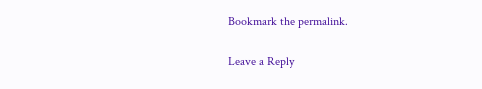Bookmark the permalink.

Leave a Reply